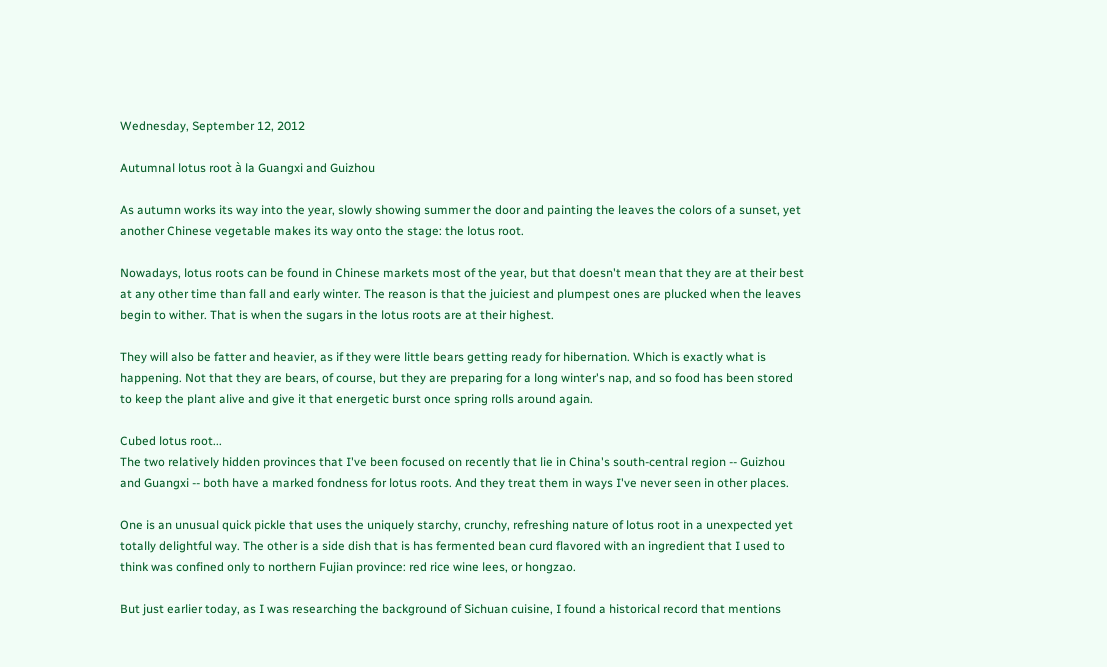Wednesday, September 12, 2012

Autumnal lotus root à la Guangxi and Guizhou

As autumn works its way into the year, slowly showing summer the door and painting the leaves the colors of a sunset, yet another Chinese vegetable makes its way onto the stage: the lotus root.

Nowadays, lotus roots can be found in Chinese markets most of the year, but that doesn't mean that they are at their best at any other time than fall and early winter. The reason is that the juiciest and plumpest ones are plucked when the leaves begin to wither. That is when the sugars in the lotus roots are at their highest.

They will also be fatter and heavier, as if they were little bears getting ready for hibernation. Which is exactly what is happening. Not that they are bears, of course, but they are preparing for a long winter's nap, and so food has been stored to keep the plant alive and give it that energetic burst once spring rolls around again.

Cubed lotus root...
The two relatively hidden provinces that I've been focused on recently that lie in China's south-central region -- Guizhou and Guangxi -- both have a marked fondness for lotus roots. And they treat them in ways I've never seen in other places.

One is an unusual quick pickle that uses the uniquely starchy, crunchy, refreshing nature of lotus root in a unexpected yet totally delightful way. The other is a side dish that is has fermented bean curd flavored with an ingredient that I used to think was confined only to northern Fujian province: red rice wine lees, or hongzao.

But just earlier today, as I was researching the background of Sichuan cuisine, I found a historical record that mentions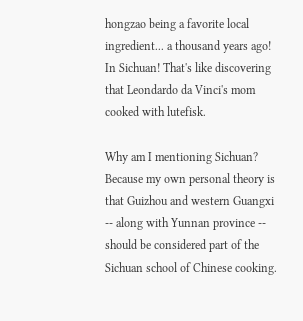hongzao being a favorite local ingredient... a thousand years ago! In Sichuan! That's like discovering that Leondardo da Vinci's mom cooked with lutefisk.

Why am I mentioning Sichuan? Because my own personal theory is that Guizhou and western Guangxi -- along with Yunnan province -- should be considered part of the Sichuan school of Chinese cooking.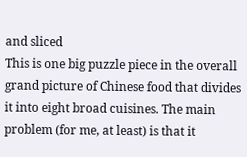and sliced
This is one big puzzle piece in the overall grand picture of Chinese food that divides it into eight broad cuisines. The main problem (for me, at least) is that it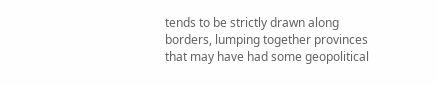tends to be strictly drawn along borders, lumping together provinces that may have had some geopolitical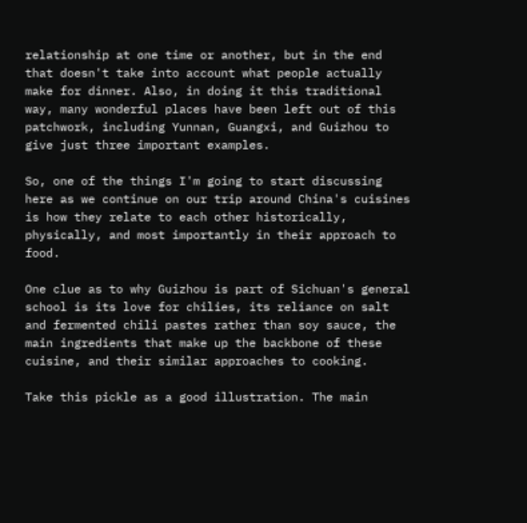relationship at one time or another, but in the end that doesn't take into account what people actually make for dinner. Also, in doing it this traditional way, many wonderful places have been left out of this patchwork, including Yunnan, Guangxi, and Guizhou to give just three important examples.

So, one of the things I'm going to start discussing here as we continue on our trip around China's cuisines is how they relate to each other historically, physically, and most importantly in their approach to food.

One clue as to why Guizhou is part of Sichuan's general school is its love for chilies, its reliance on salt and fermented chili pastes rather than soy sauce, the main ingredients that make up the backbone of these cuisine, and their similar approaches to cooking.

Take this pickle as a good illustration. The main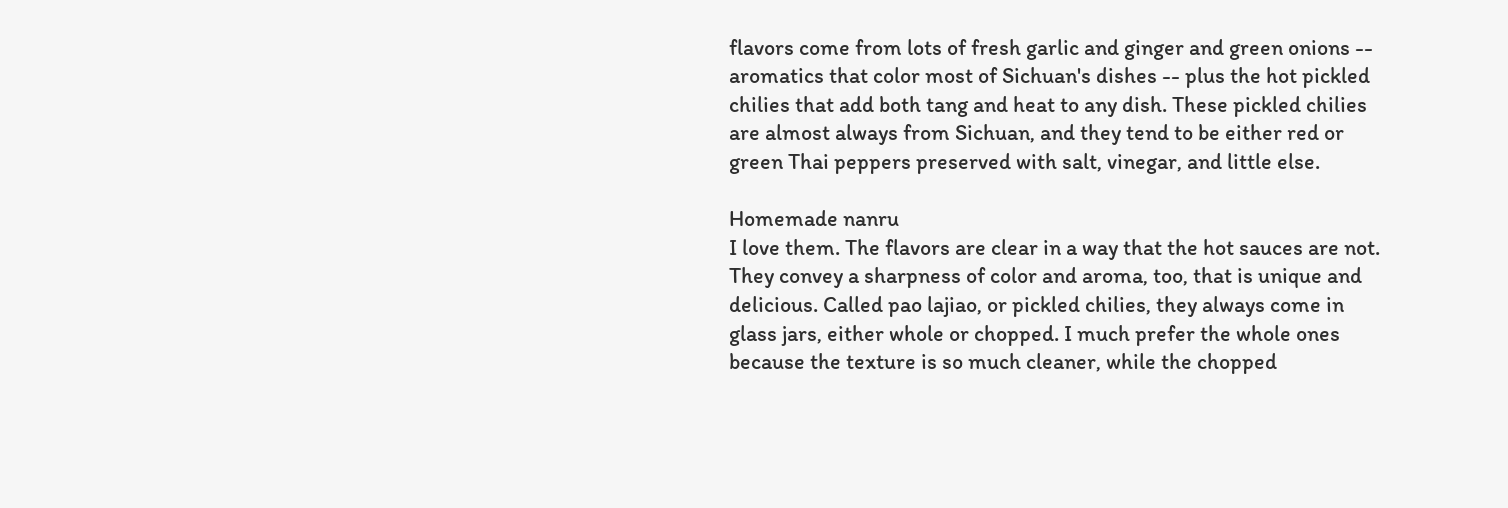flavors come from lots of fresh garlic and ginger and green onions -- aromatics that color most of Sichuan's dishes -- plus the hot pickled chilies that add both tang and heat to any dish. These pickled chilies are almost always from Sichuan, and they tend to be either red or green Thai peppers preserved with salt, vinegar, and little else.

Homemade nanru
I love them. The flavors are clear in a way that the hot sauces are not. They convey a sharpness of color and aroma, too, that is unique and delicious. Called pao lajiao, or pickled chilies, they always come in glass jars, either whole or chopped. I much prefer the whole ones because the texture is so much cleaner, while the chopped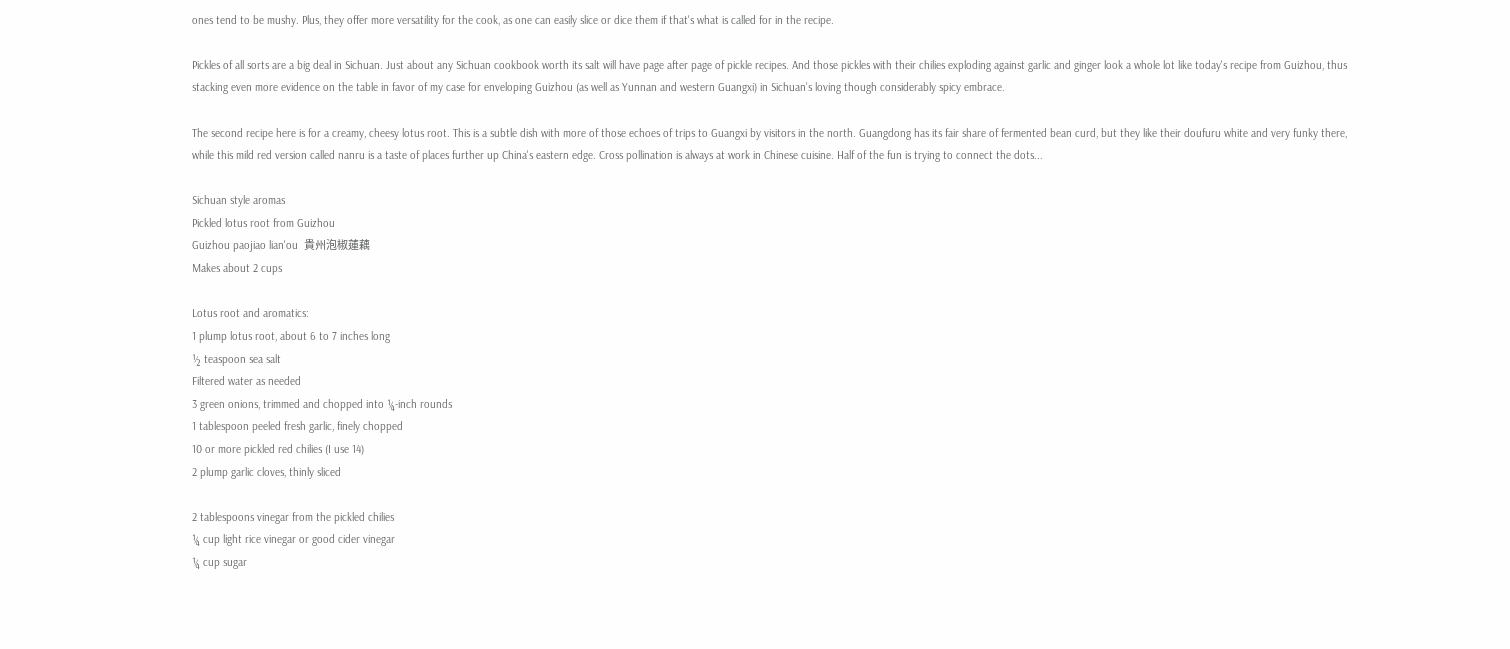ones tend to be mushy. Plus, they offer more versatility for the cook, as one can easily slice or dice them if that's what is called for in the recipe.

Pickles of all sorts are a big deal in Sichuan. Just about any Sichuan cookbook worth its salt will have page after page of pickle recipes. And those pickles with their chilies exploding against garlic and ginger look a whole lot like today's recipe from Guizhou, thus stacking even more evidence on the table in favor of my case for enveloping Guizhou (as well as Yunnan and western Guangxi) in Sichuan's loving though considerably spicy embrace.

The second recipe here is for a creamy, cheesy lotus root. This is a subtle dish with more of those echoes of trips to Guangxi by visitors in the north. Guangdong has its fair share of fermented bean curd, but they like their doufuru white and very funky there, while this mild red version called nanru is a taste of places further up China's eastern edge. Cross pollination is always at work in Chinese cuisine. Half of the fun is trying to connect the dots...

Sichuan style aromas
Pickled lotus root from Guizhou
Guizhou paojiao lian'ou  貴州泡椒蓮藕
Makes about 2 cups

Lotus root and aromatics:
1 plump lotus root, about 6 to 7 inches long
½ teaspoon sea salt
Filtered water as needed
3 green onions, trimmed and chopped into ¼-inch rounds
1 tablespoon peeled fresh garlic, finely chopped
10 or more pickled red chilies (I use 14)
2 plump garlic cloves, thinly sliced

2 tablespoons vinegar from the pickled chilies
¼ cup light rice vinegar or good cider vinegar
¼ cup sugar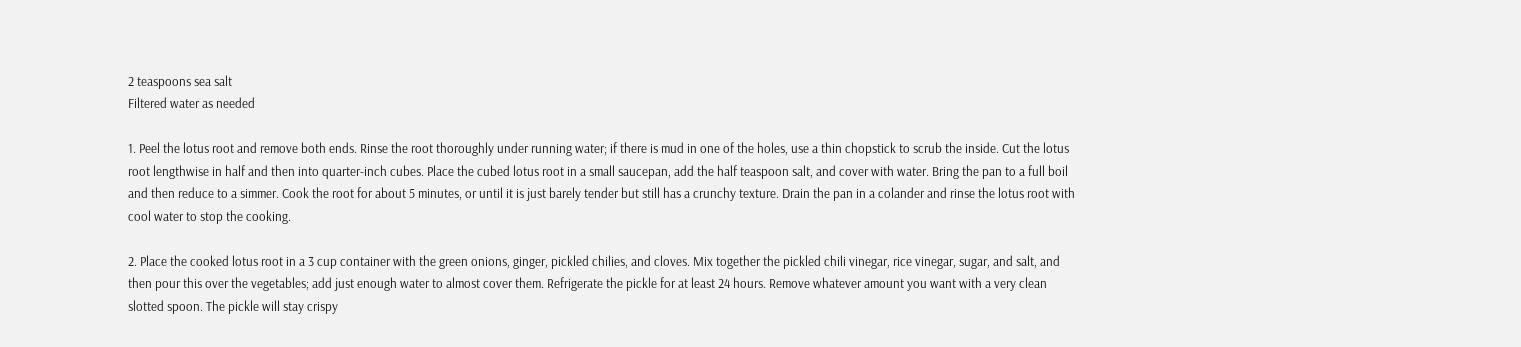2 teaspoons sea salt
Filtered water as needed

1. Peel the lotus root and remove both ends. Rinse the root thoroughly under running water; if there is mud in one of the holes, use a thin chopstick to scrub the inside. Cut the lotus root lengthwise in half and then into quarter-inch cubes. Place the cubed lotus root in a small saucepan, add the half teaspoon salt, and cover with water. Bring the pan to a full boil and then reduce to a simmer. Cook the root for about 5 minutes, or until it is just barely tender but still has a crunchy texture. Drain the pan in a colander and rinse the lotus root with cool water to stop the cooking.

2. Place the cooked lotus root in a 3 cup container with the green onions, ginger, pickled chilies, and cloves. Mix together the pickled chili vinegar, rice vinegar, sugar, and salt, and then pour this over the vegetables; add just enough water to almost cover them. Refrigerate the pickle for at least 24 hours. Remove whatever amount you want with a very clean slotted spoon. The pickle will stay crispy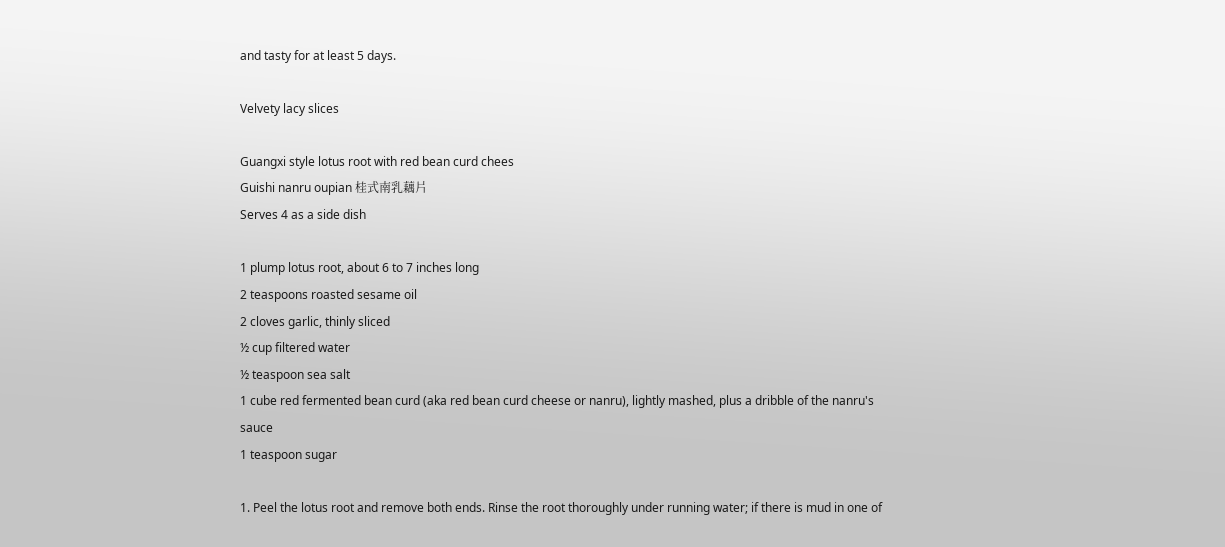and tasty for at least 5 days.

Velvety lacy slices

Guangxi style lotus root with red bean curd chees
Guishi nanru oupian 桂式南乳藕片
Serves 4 as a side dish

1 plump lotus root, about 6 to 7 inches long
2 teaspoons roasted sesame oil
2 cloves garlic, thinly sliced
½ cup filtered water
½ teaspoon sea salt
1 cube red fermented bean curd (aka red bean curd cheese or nanru), lightly mashed, plus a dribble of the nanru's sauce
1 teaspoon sugar

1. Peel the lotus root and remove both ends. Rinse the root thoroughly under running water; if there is mud in one of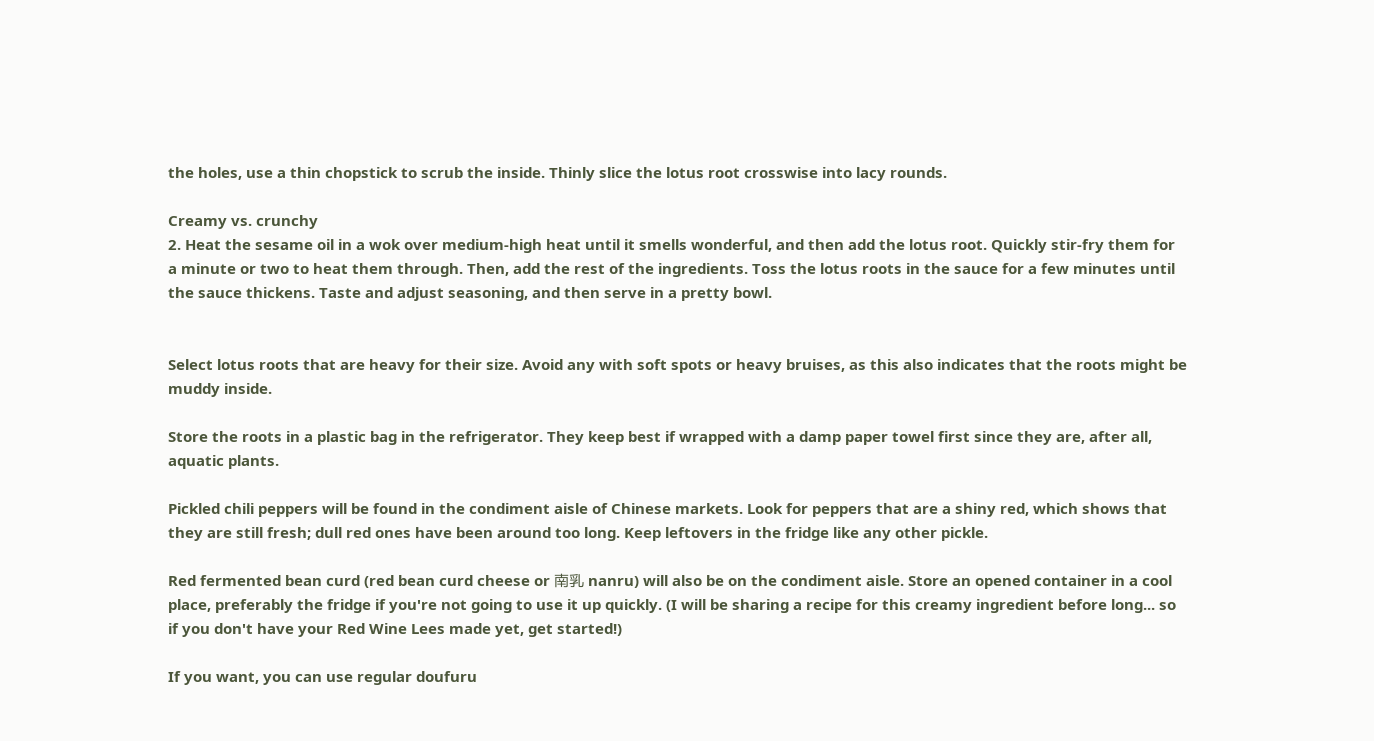the holes, use a thin chopstick to scrub the inside. Thinly slice the lotus root crosswise into lacy rounds.

Creamy vs. crunchy
2. Heat the sesame oil in a wok over medium-high heat until it smells wonderful, and then add the lotus root. Quickly stir-fry them for a minute or two to heat them through. Then, add the rest of the ingredients. Toss the lotus roots in the sauce for a few minutes until the sauce thickens. Taste and adjust seasoning, and then serve in a pretty bowl.


Select lotus roots that are heavy for their size. Avoid any with soft spots or heavy bruises, as this also indicates that the roots might be muddy inside.

Store the roots in a plastic bag in the refrigerator. They keep best if wrapped with a damp paper towel first since they are, after all, aquatic plants.

Pickled chili peppers will be found in the condiment aisle of Chinese markets. Look for peppers that are a shiny red, which shows that they are still fresh; dull red ones have been around too long. Keep leftovers in the fridge like any other pickle.

Red fermented bean curd (red bean curd cheese or 南乳 nanru) will also be on the condiment aisle. Store an opened container in a cool place, preferably the fridge if you're not going to use it up quickly. (I will be sharing a recipe for this creamy ingredient before long... so if you don't have your Red Wine Lees made yet, get started!)

If you want, you can use regular doufuru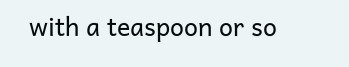with a teaspoon or so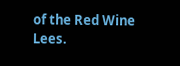of the Red Wine Lees.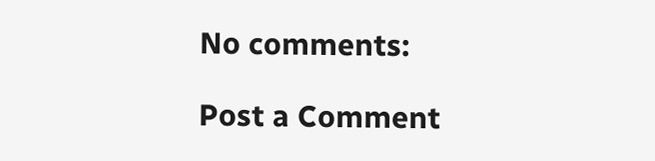No comments:

Post a Comment